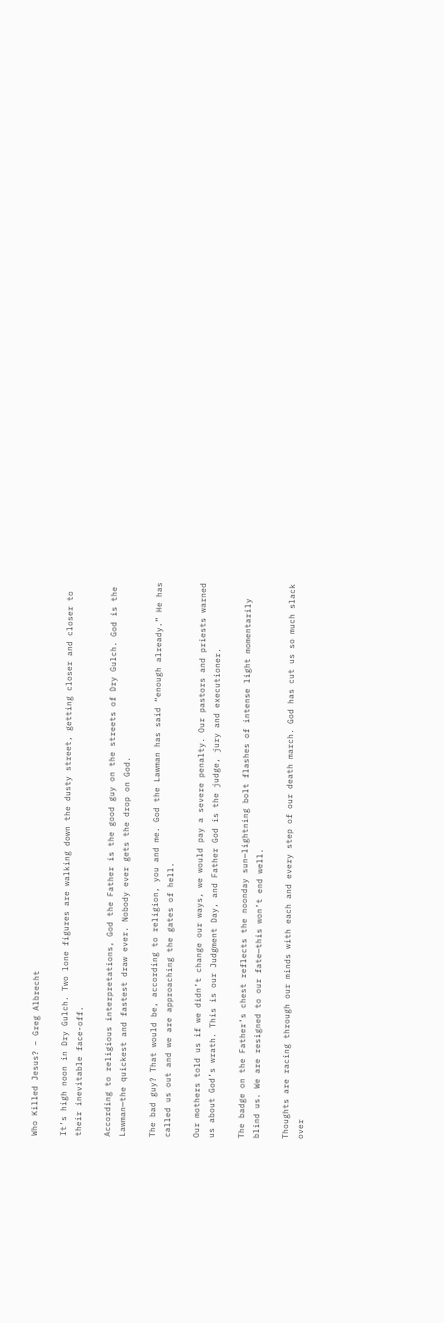Who Killed Jesus? – Greg Albrecht

It’s high noon in Dry Gulch. Two lone figures are walking down the dusty street, getting closer and closer to their inevitable face-off.

According to religious interpretations, God the Father is the good guy on the streets of Dry Gulch. God is the Lawman—the quickest and fastest draw ever. Nobody ever gets the drop on God.

The bad guy? That would be, according to religion, you and me. God the Lawman has said “enough already.” He has called us out and we are approaching the gates of hell.

Our mothers told us if we didn’t change our ways, we would pay a severe penalty. Our pastors and priests warned us about God’s wrath. This is our Judgment Day, and Father God is the judge, jury and executioner.

The badge on the Father’s chest reflects the noonday sun—lightning bolt flashes of intense light momentarily blind us. We are resigned to our fate—this won’t end well.

Thoughts are racing through our minds with each and every step of our death march. God has cut us so much slack over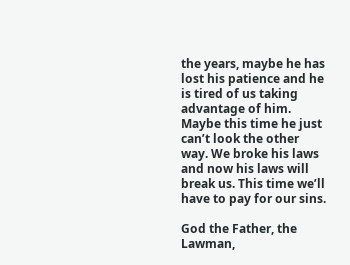the years, maybe he has lost his patience and he is tired of us taking advantage of him. Maybe this time he just can’t look the other way. We broke his laws and now his laws will break us. This time we’ll have to pay for our sins.

God the Father, the Lawman,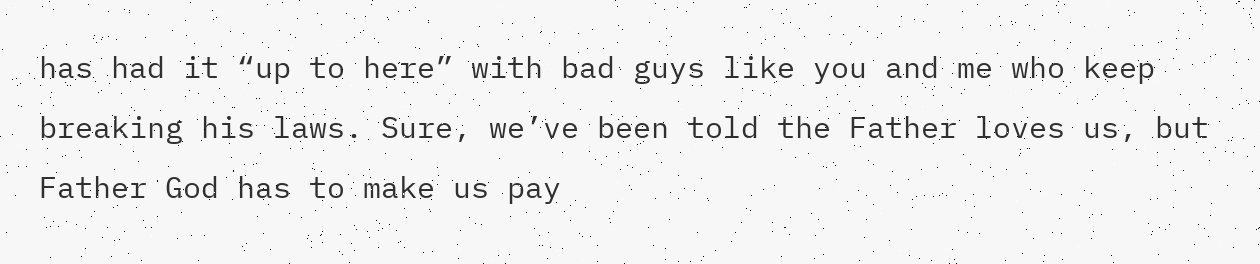has had it “up to here” with bad guys like you and me who keep breaking his laws. Sure, we’ve been told the Father loves us, but Father God has to make us pay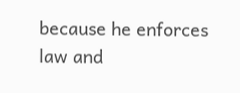because he enforces law and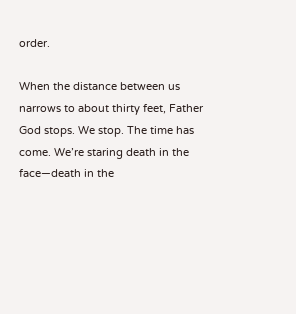order.

When the distance between us narrows to about thirty feet, Father God stops. We stop. The time has come. We’re staring death in the face—death in the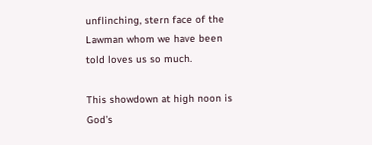unflinching, stern face of the Lawman whom we have been told loves us so much.

This showdown at high noon is God’s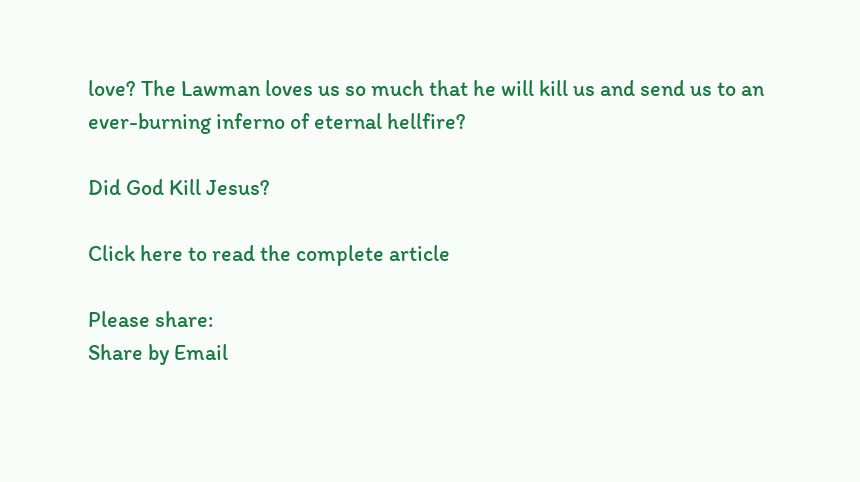love? The Lawman loves us so much that he will kill us and send us to an ever-burning inferno of eternal hellfire?

Did God Kill Jesus?

Click here to read the complete article

Please share:
Share by Email